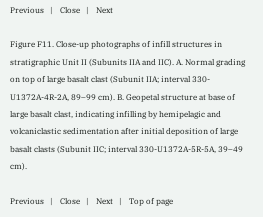Previous   |    Close   |    Next

Figure F11. Close-up photographs of infill structures in stratigraphic Unit II (Subunits IIA and IIC). A. Normal grading on top of large basalt clast (Subunit IIA; interval 330-U1372A-4R-2A, 89–99 cm). B. Geopetal structure at base of large basalt clast, indicating infilling by hemipelagic and volcaniclastic sedimentation after initial deposition of large basalt clasts (Subunit IIC; interval 330-U1372A-5R-5A, 39–49 cm).

Previous   |    Close   |    Next   |    Top of page